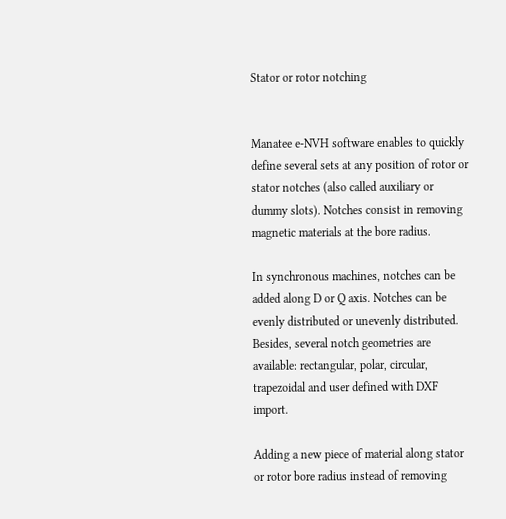Stator or rotor notching


Manatee e-NVH software enables to quickly define several sets at any position of rotor or stator notches (also called auxiliary or dummy slots). Notches consist in removing magnetic materials at the bore radius.

In synchronous machines, notches can be added along D or Q axis. Notches can be evenly distributed or unevenly distributed. Besides, several notch geometries are available: rectangular, polar, circular, trapezoidal and user defined with DXF import.

Adding a new piece of material along stator or rotor bore radius instead of removing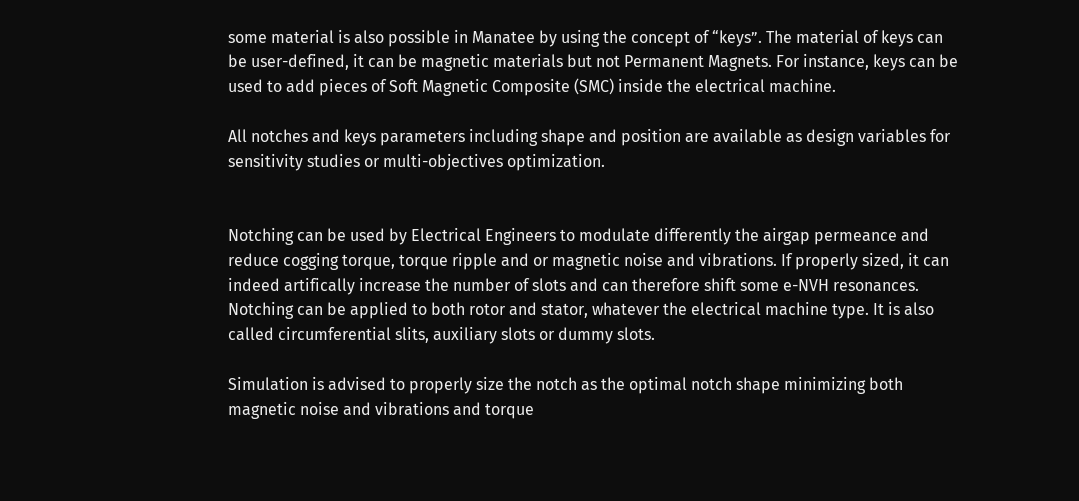some material is also possible in Manatee by using the concept of “keys”. The material of keys can be user-defined, it can be magnetic materials but not Permanent Magnets. For instance, keys can be used to add pieces of Soft Magnetic Composite (SMC) inside the electrical machine.

All notches and keys parameters including shape and position are available as design variables for sensitivity studies or multi-objectives optimization.


Notching can be used by Electrical Engineers to modulate differently the airgap permeance and reduce cogging torque, torque ripple and or magnetic noise and vibrations. If properly sized, it can indeed artifically increase the number of slots and can therefore shift some e-NVH resonances. Notching can be applied to both rotor and stator, whatever the electrical machine type. It is also called circumferential slits, auxiliary slots or dummy slots.

Simulation is advised to properly size the notch as the optimal notch shape minimizing both magnetic noise and vibrations and torque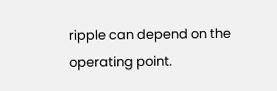ripple can depend on the operating point.